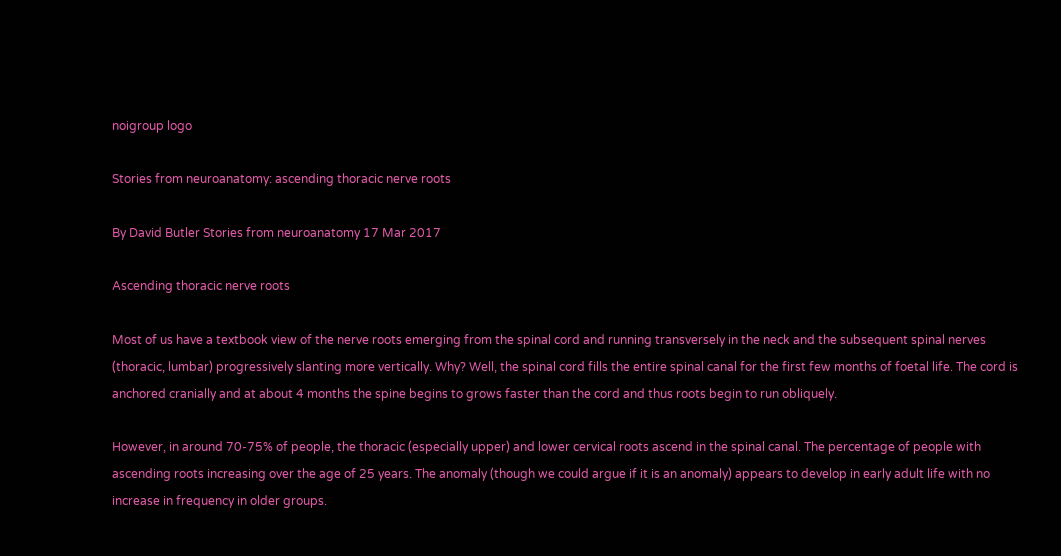noigroup logo

Stories from neuroanatomy: ascending thoracic nerve roots

By David Butler Stories from neuroanatomy 17 Mar 2017

Ascending thoracic nerve roots

Most of us have a textbook view of the nerve roots emerging from the spinal cord and running transversely in the neck and the subsequent spinal nerves (thoracic, lumbar) progressively slanting more vertically. Why? Well, the spinal cord fills the entire spinal canal for the first few months of foetal life. The cord is anchored cranially and at about 4 months the spine begins to grows faster than the cord and thus roots begin to run obliquely.

However, in around 70-75% of people, the thoracic (especially upper) and lower cervical roots ascend in the spinal canal. The percentage of people with ascending roots increasing over the age of 25 years. The anomaly (though we could argue if it is an anomaly) appears to develop in early adult life with no increase in frequency in older groups.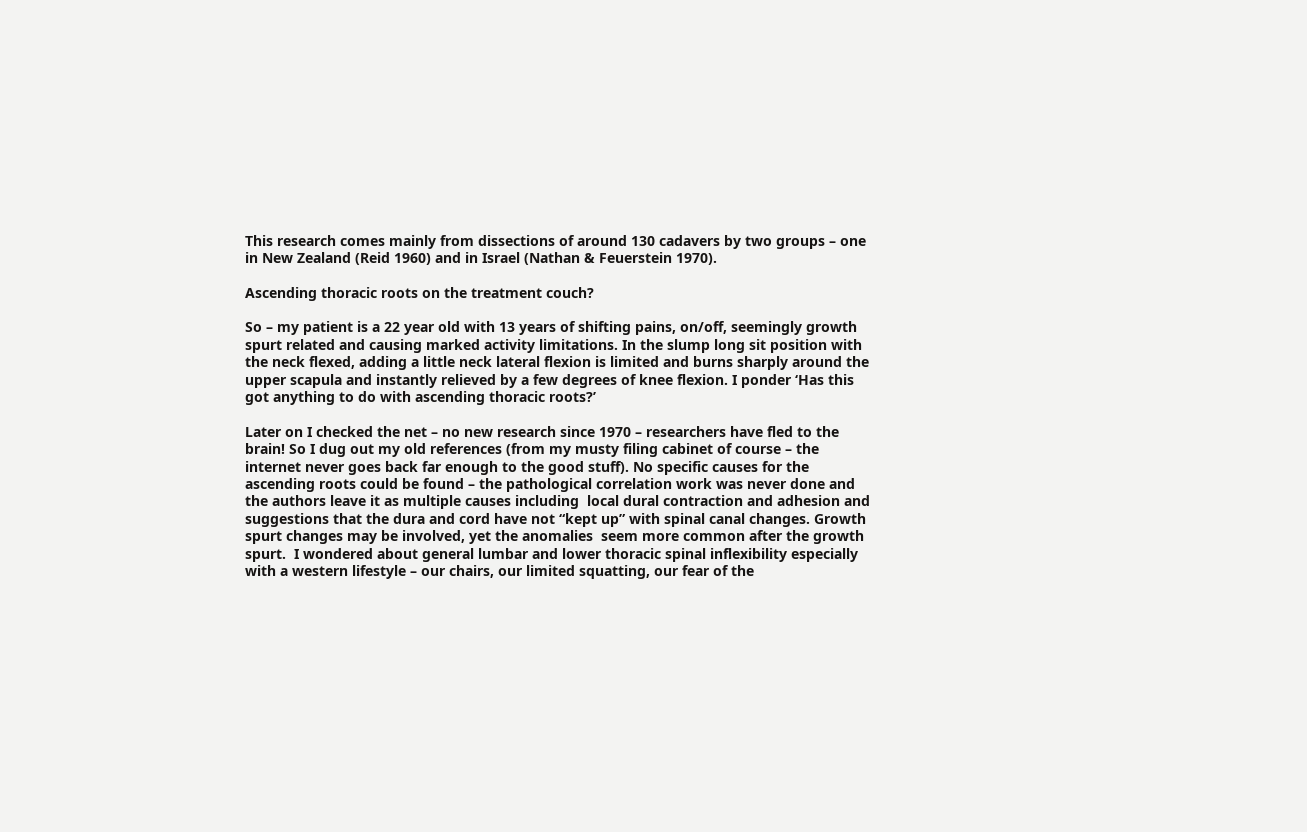This research comes mainly from dissections of around 130 cadavers by two groups – one in New Zealand (Reid 1960) and in Israel (Nathan & Feuerstein 1970).

Ascending thoracic roots on the treatment couch?

So – my patient is a 22 year old with 13 years of shifting pains, on/off, seemingly growth spurt related and causing marked activity limitations. In the slump long sit position with the neck flexed, adding a little neck lateral flexion is limited and burns sharply around the upper scapula and instantly relieved by a few degrees of knee flexion. I ponder ‘Has this got anything to do with ascending thoracic roots?’

Later on I checked the net – no new research since 1970 – researchers have fled to the brain! So I dug out my old references (from my musty filing cabinet of course – the internet never goes back far enough to the good stuff). No specific causes for the ascending roots could be found – the pathological correlation work was never done and the authors leave it as multiple causes including  local dural contraction and adhesion and suggestions that the dura and cord have not “kept up” with spinal canal changes. Growth spurt changes may be involved, yet the anomalies  seem more common after the growth spurt.  I wondered about general lumbar and lower thoracic spinal inflexibility especially with a western lifestyle – our chairs, our limited squatting, our fear of the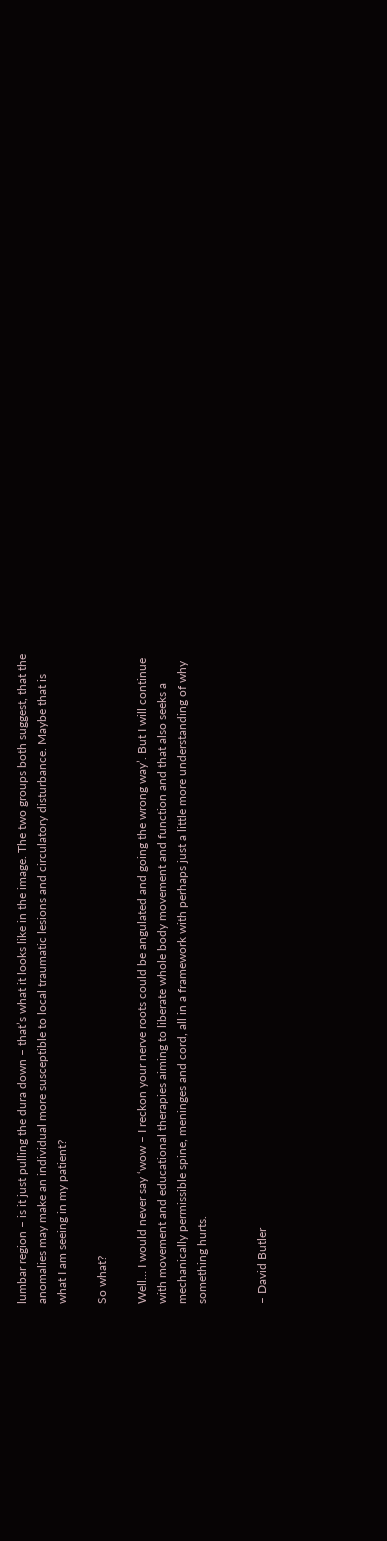lumbar region – is it just pulling the dura down – that’s what it looks like in the image. The two groups both suggest, that the anomalies may make an individual more susceptible to local traumatic lesions and circulatory disturbance. Maybe that is what I am seeing in my patient?

So what?

Well… I would never say ‘wow – I reckon your nerve roots could be angulated and going the wrong way’. But I will continue with movement and educational therapies aiming to liberate whole body movement and function and that also seeks a mechanically permissible spine, meninges and cord, all in a framework with perhaps just a little more understanding of why something hurts.


– David Butler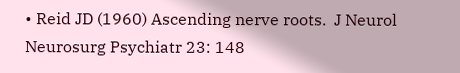• Reid JD (1960) Ascending nerve roots.  J Neurol Neurosurg Psychiatr 23: 148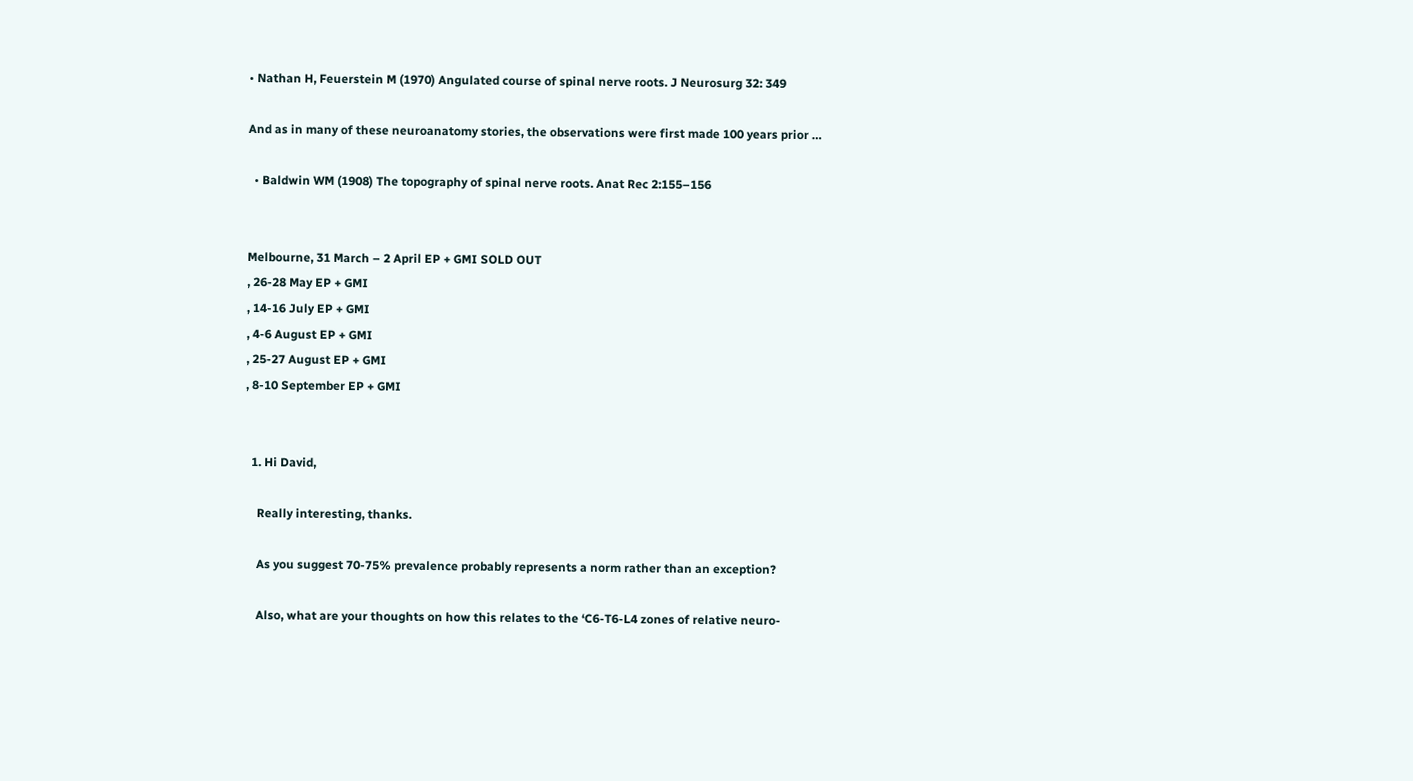• Nathan H, Feuerstein M (1970) Angulated course of spinal nerve roots. J Neurosurg 32: 349

And as in many of these neuroanatomy stories, the observations were first made 100 years prior …

  • Baldwin WM (1908) The topography of spinal nerve roots. Anat Rec 2:155–156


Melbourne, 31 March – 2 April EP + GMI SOLD OUT
, 26-28 May EP + GMI
, 14-16 July EP + GMI
, 4-6 August EP + GMI
, 25-27 August EP + GMI
, 8-10 September EP + GMI


  1. Hi David,

    Really interesting, thanks.

    As you suggest 70-75% prevalence probably represents a norm rather than an exception?

    Also, what are your thoughts on how this relates to the ‘C6-T6-L4 zones of relative neuro-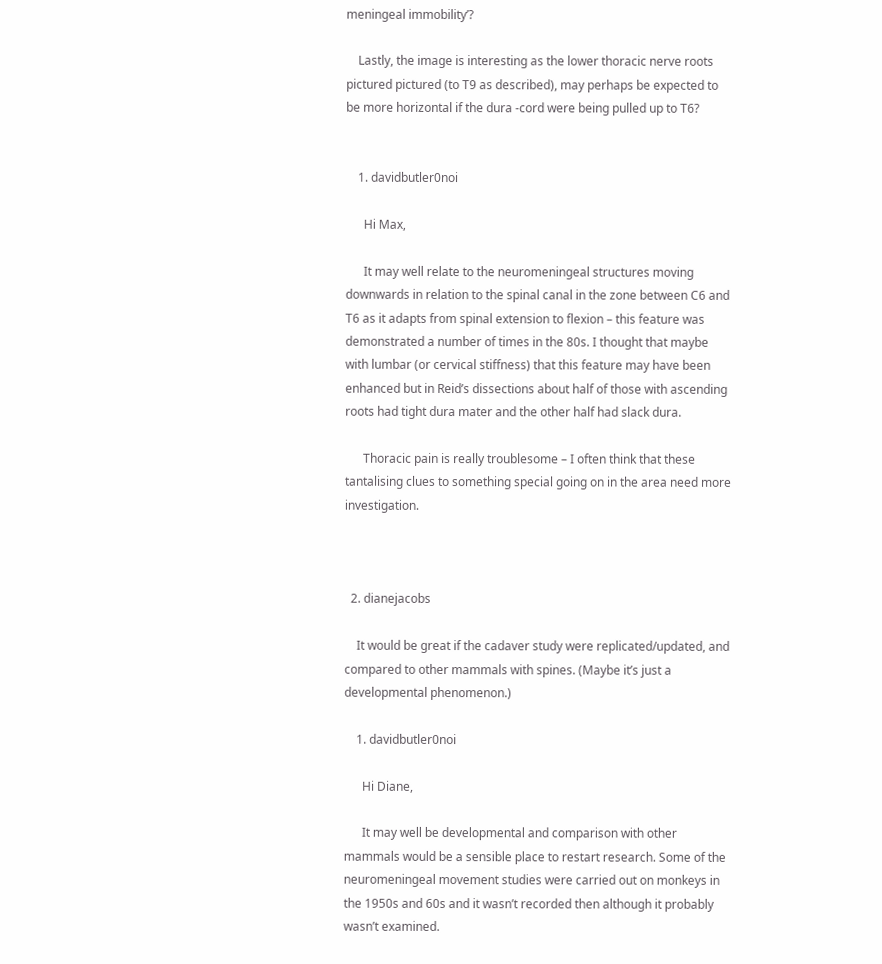meningeal immobility’?

    Lastly, the image is interesting as the lower thoracic nerve roots pictured pictured (to T9 as described), may perhaps be expected to be more horizontal if the dura -cord were being pulled up to T6?


    1. davidbutler0noi

      Hi Max,

      It may well relate to the neuromeningeal structures moving downwards in relation to the spinal canal in the zone between C6 and T6 as it adapts from spinal extension to flexion – this feature was demonstrated a number of times in the 80s. I thought that maybe with lumbar (or cervical stiffness) that this feature may have been enhanced but in Reid’s dissections about half of those with ascending roots had tight dura mater and the other half had slack dura.

      Thoracic pain is really troublesome – I often think that these tantalising clues to something special going on in the area need more investigation.



  2. dianejacobs

    It would be great if the cadaver study were replicated/updated, and compared to other mammals with spines. (Maybe it’s just a developmental phenomenon.)

    1. davidbutler0noi

      Hi Diane,

      It may well be developmental and comparison with other mammals would be a sensible place to restart research. Some of the neuromeningeal movement studies were carried out on monkeys in the 1950s and 60s and it wasn’t recorded then although it probably wasn’t examined.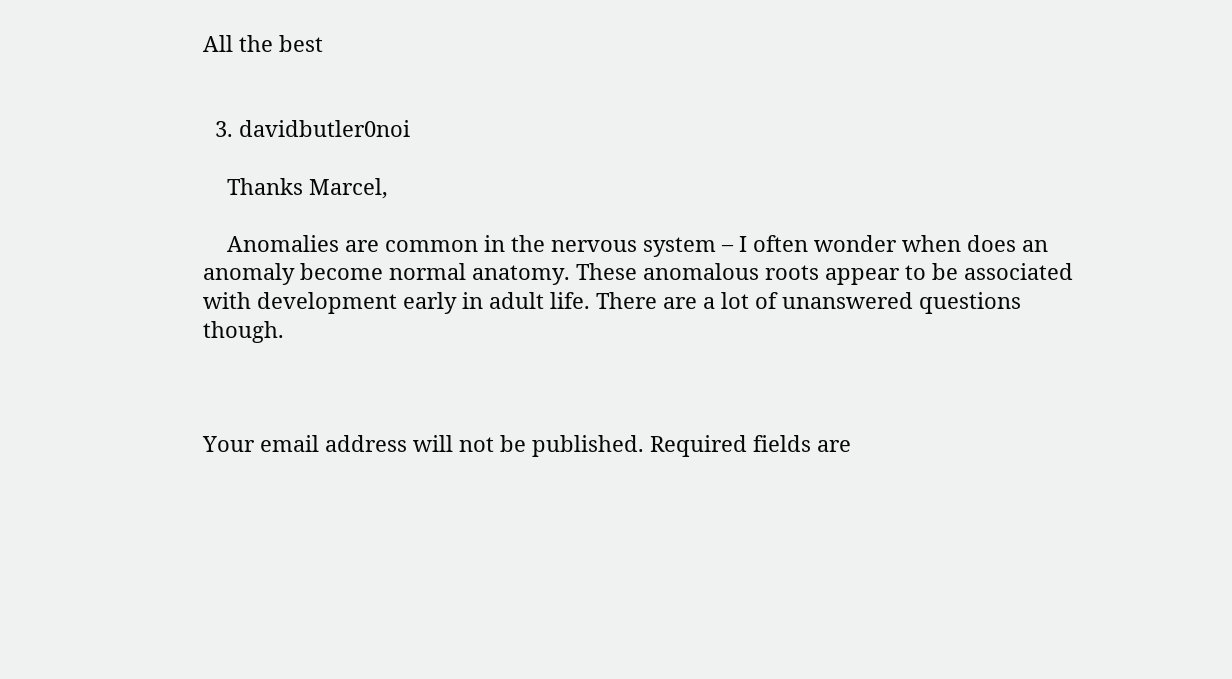All the best


  3. davidbutler0noi

    Thanks Marcel,

    Anomalies are common in the nervous system – I often wonder when does an anomaly become normal anatomy. These anomalous roots appear to be associated with development early in adult life. There are a lot of unanswered questions though.



Your email address will not be published. Required fields are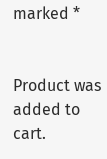marked *


Product was added to cart.